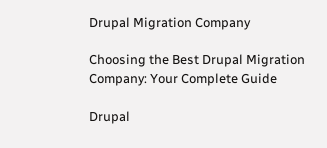Drupal Migration Company

Choosing the Best Drupal Migration Company: Your Complete Guide

Drupal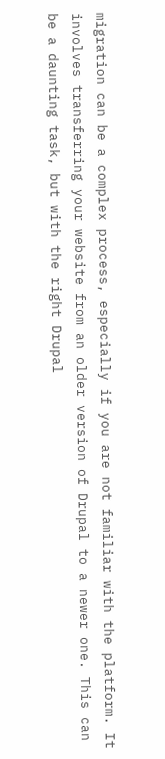migration can be a complex process, especially if you are not familiar with the platform. It involves transferring your website from an older version of Drupal to a newer one. This can be a daunting task, but with the right Drupal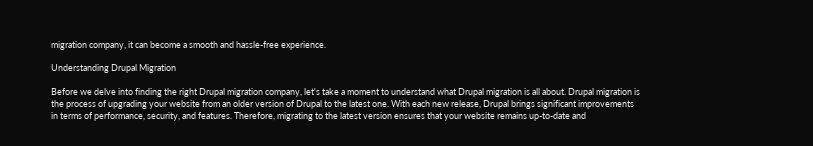migration company, it can become a smooth and hassle-free experience.

Understanding Drupal Migration

Before we delve into finding the right Drupal migration company, let's take a moment to understand what Drupal migration is all about. Drupal migration is the process of upgrading your website from an older version of Drupal to the latest one. With each new release, Drupal brings significant improvements in terms of performance, security, and features. Therefore, migrating to the latest version ensures that your website remains up-to-date and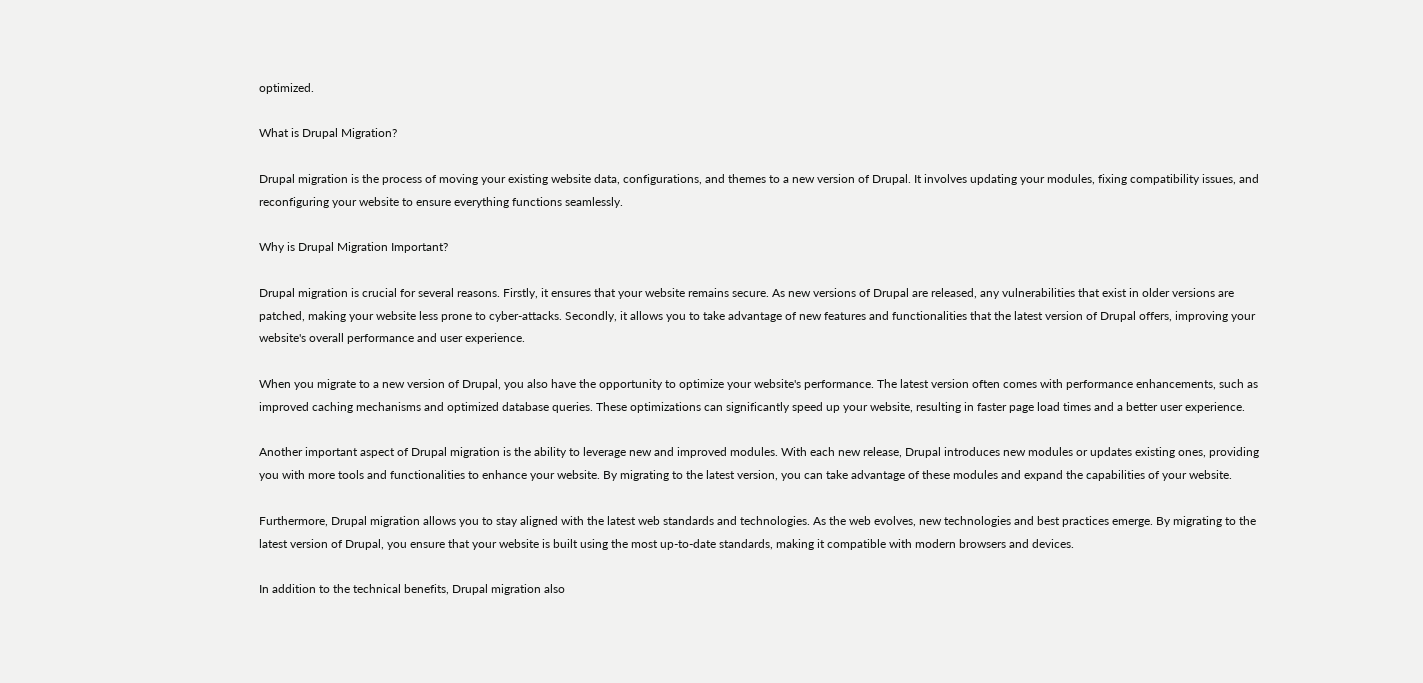optimized.

What is Drupal Migration?

Drupal migration is the process of moving your existing website data, configurations, and themes to a new version of Drupal. It involves updating your modules, fixing compatibility issues, and reconfiguring your website to ensure everything functions seamlessly.

Why is Drupal Migration Important?

Drupal migration is crucial for several reasons. Firstly, it ensures that your website remains secure. As new versions of Drupal are released, any vulnerabilities that exist in older versions are patched, making your website less prone to cyber-attacks. Secondly, it allows you to take advantage of new features and functionalities that the latest version of Drupal offers, improving your website's overall performance and user experience.

When you migrate to a new version of Drupal, you also have the opportunity to optimize your website's performance. The latest version often comes with performance enhancements, such as improved caching mechanisms and optimized database queries. These optimizations can significantly speed up your website, resulting in faster page load times and a better user experience.

Another important aspect of Drupal migration is the ability to leverage new and improved modules. With each new release, Drupal introduces new modules or updates existing ones, providing you with more tools and functionalities to enhance your website. By migrating to the latest version, you can take advantage of these modules and expand the capabilities of your website.

Furthermore, Drupal migration allows you to stay aligned with the latest web standards and technologies. As the web evolves, new technologies and best practices emerge. By migrating to the latest version of Drupal, you ensure that your website is built using the most up-to-date standards, making it compatible with modern browsers and devices.

In addition to the technical benefits, Drupal migration also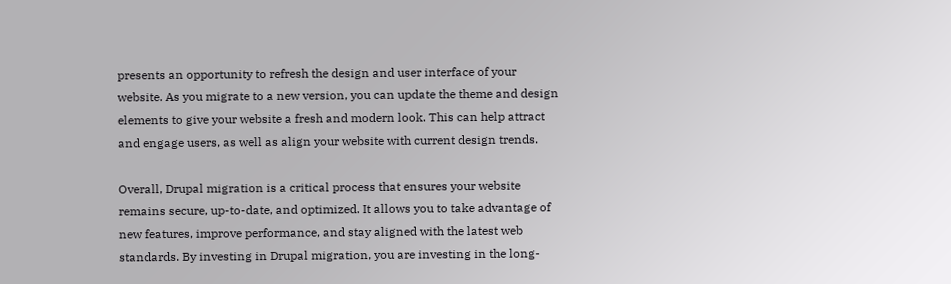presents an opportunity to refresh the design and user interface of your website. As you migrate to a new version, you can update the theme and design elements to give your website a fresh and modern look. This can help attract and engage users, as well as align your website with current design trends.

Overall, Drupal migration is a critical process that ensures your website remains secure, up-to-date, and optimized. It allows you to take advantage of new features, improve performance, and stay aligned with the latest web standards. By investing in Drupal migration, you are investing in the long-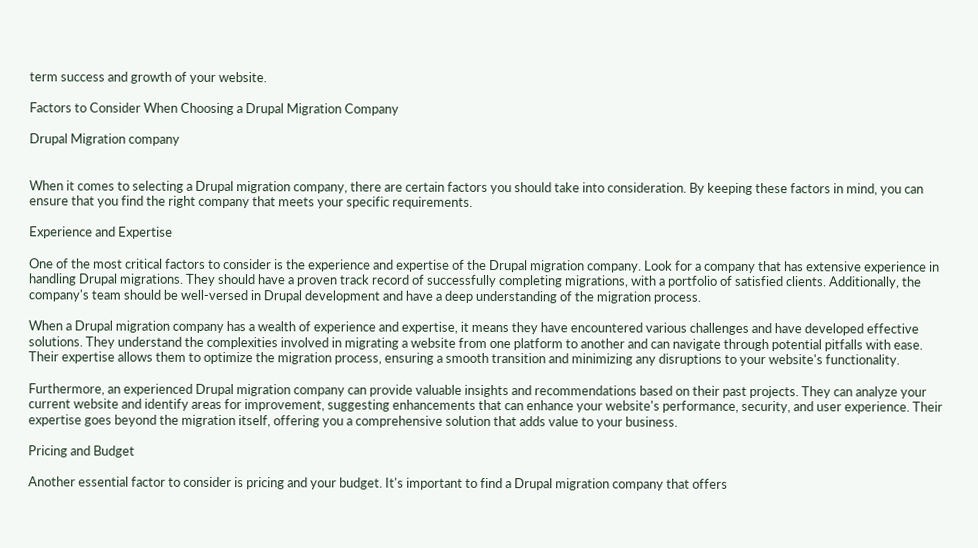term success and growth of your website.

Factors to Consider When Choosing a Drupal Migration Company

Drupal Migration company


When it comes to selecting a Drupal migration company, there are certain factors you should take into consideration. By keeping these factors in mind, you can ensure that you find the right company that meets your specific requirements.

Experience and Expertise

One of the most critical factors to consider is the experience and expertise of the Drupal migration company. Look for a company that has extensive experience in handling Drupal migrations. They should have a proven track record of successfully completing migrations, with a portfolio of satisfied clients. Additionally, the company's team should be well-versed in Drupal development and have a deep understanding of the migration process.

When a Drupal migration company has a wealth of experience and expertise, it means they have encountered various challenges and have developed effective solutions. They understand the complexities involved in migrating a website from one platform to another and can navigate through potential pitfalls with ease. Their expertise allows them to optimize the migration process, ensuring a smooth transition and minimizing any disruptions to your website's functionality.

Furthermore, an experienced Drupal migration company can provide valuable insights and recommendations based on their past projects. They can analyze your current website and identify areas for improvement, suggesting enhancements that can enhance your website's performance, security, and user experience. Their expertise goes beyond the migration itself, offering you a comprehensive solution that adds value to your business.

Pricing and Budget

Another essential factor to consider is pricing and your budget. It's important to find a Drupal migration company that offers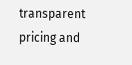transparent pricing and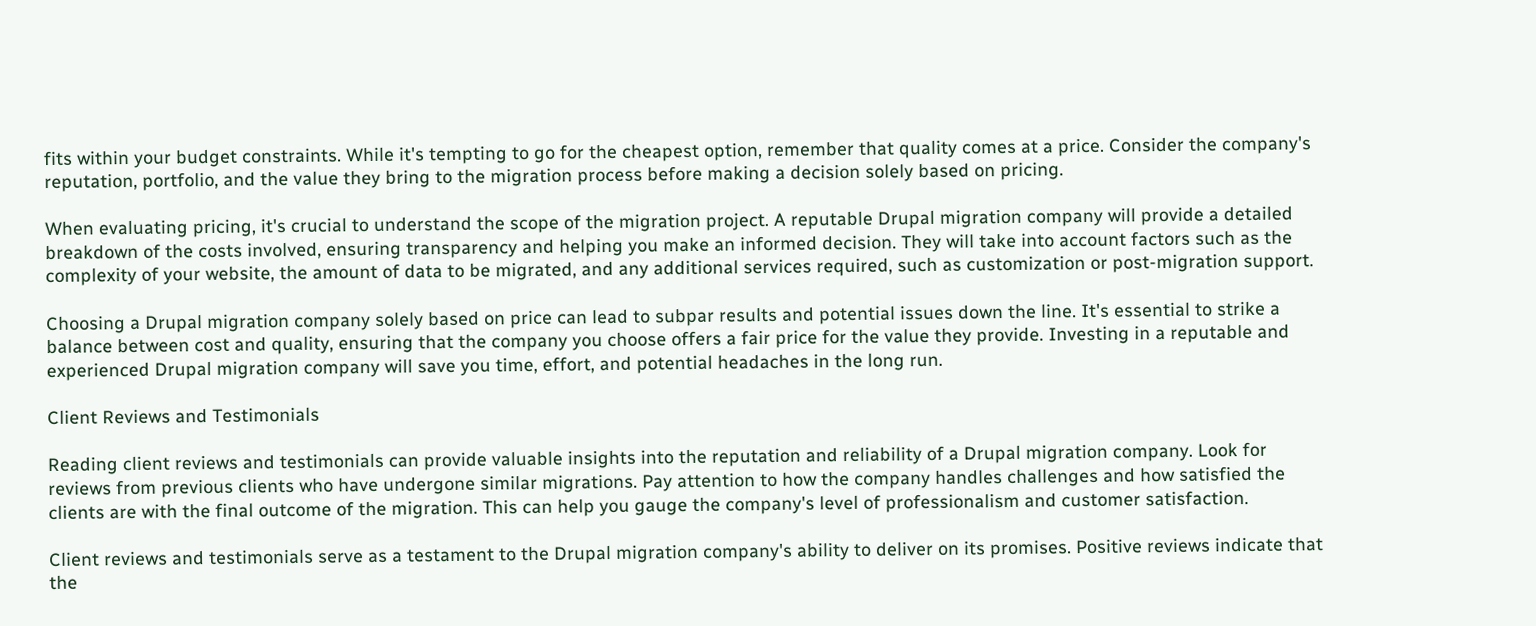fits within your budget constraints. While it's tempting to go for the cheapest option, remember that quality comes at a price. Consider the company's reputation, portfolio, and the value they bring to the migration process before making a decision solely based on pricing.

When evaluating pricing, it's crucial to understand the scope of the migration project. A reputable Drupal migration company will provide a detailed breakdown of the costs involved, ensuring transparency and helping you make an informed decision. They will take into account factors such as the complexity of your website, the amount of data to be migrated, and any additional services required, such as customization or post-migration support.

Choosing a Drupal migration company solely based on price can lead to subpar results and potential issues down the line. It's essential to strike a balance between cost and quality, ensuring that the company you choose offers a fair price for the value they provide. Investing in a reputable and experienced Drupal migration company will save you time, effort, and potential headaches in the long run.

Client Reviews and Testimonials

Reading client reviews and testimonials can provide valuable insights into the reputation and reliability of a Drupal migration company. Look for reviews from previous clients who have undergone similar migrations. Pay attention to how the company handles challenges and how satisfied the clients are with the final outcome of the migration. This can help you gauge the company's level of professionalism and customer satisfaction.

Client reviews and testimonials serve as a testament to the Drupal migration company's ability to deliver on its promises. Positive reviews indicate that the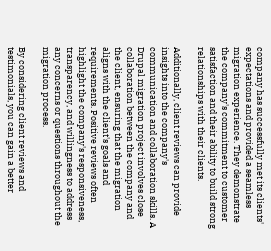company has successfully met its clients' expectations and provided a seamless migration experience. They demonstrate the company's commitment to customer satisfaction and their ability to build strong relationships with their clients.

Additionally, client reviews can provide insights into the company's communication and collaboration skills. A Drupal migration project involves close collaboration between the company and the client, ensuring that the migration aligns with the client's goals and requirements. Positive reviews often highlight the company's responsiveness, transparency, and willingness to address any concerns or questions throughout the migration process.

By considering client reviews and testimonials, you can gain a better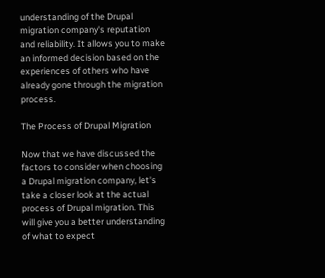understanding of the Drupal migration company's reputation and reliability. It allows you to make an informed decision based on the experiences of others who have already gone through the migration process.

The Process of Drupal Migration

Now that we have discussed the factors to consider when choosing a Drupal migration company, let's take a closer look at the actual process of Drupal migration. This will give you a better understanding of what to expect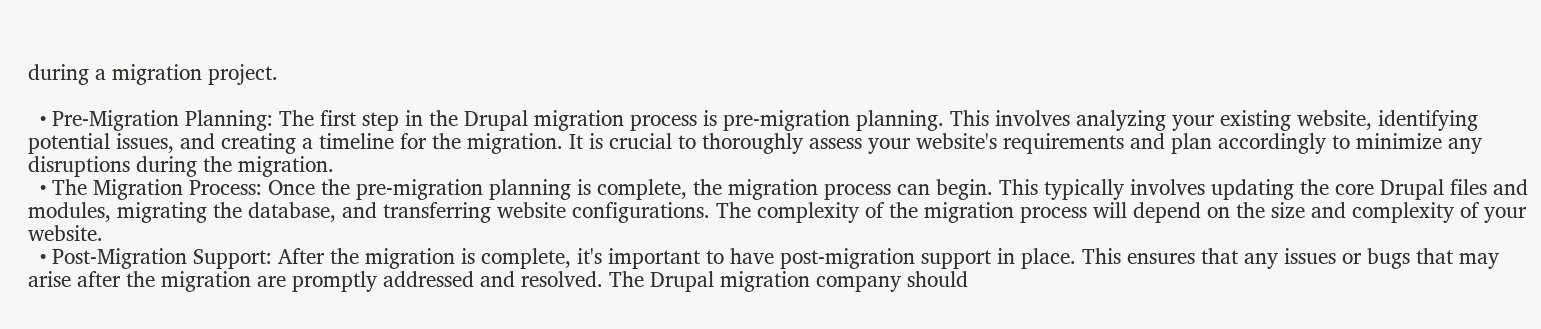during a migration project.

  • Pre-Migration Planning: The first step in the Drupal migration process is pre-migration planning. This involves analyzing your existing website, identifying potential issues, and creating a timeline for the migration. It is crucial to thoroughly assess your website's requirements and plan accordingly to minimize any disruptions during the migration.
  • The Migration Process: Once the pre-migration planning is complete, the migration process can begin. This typically involves updating the core Drupal files and modules, migrating the database, and transferring website configurations. The complexity of the migration process will depend on the size and complexity of your website.
  • Post-Migration Support: After the migration is complete, it's important to have post-migration support in place. This ensures that any issues or bugs that may arise after the migration are promptly addressed and resolved. The Drupal migration company should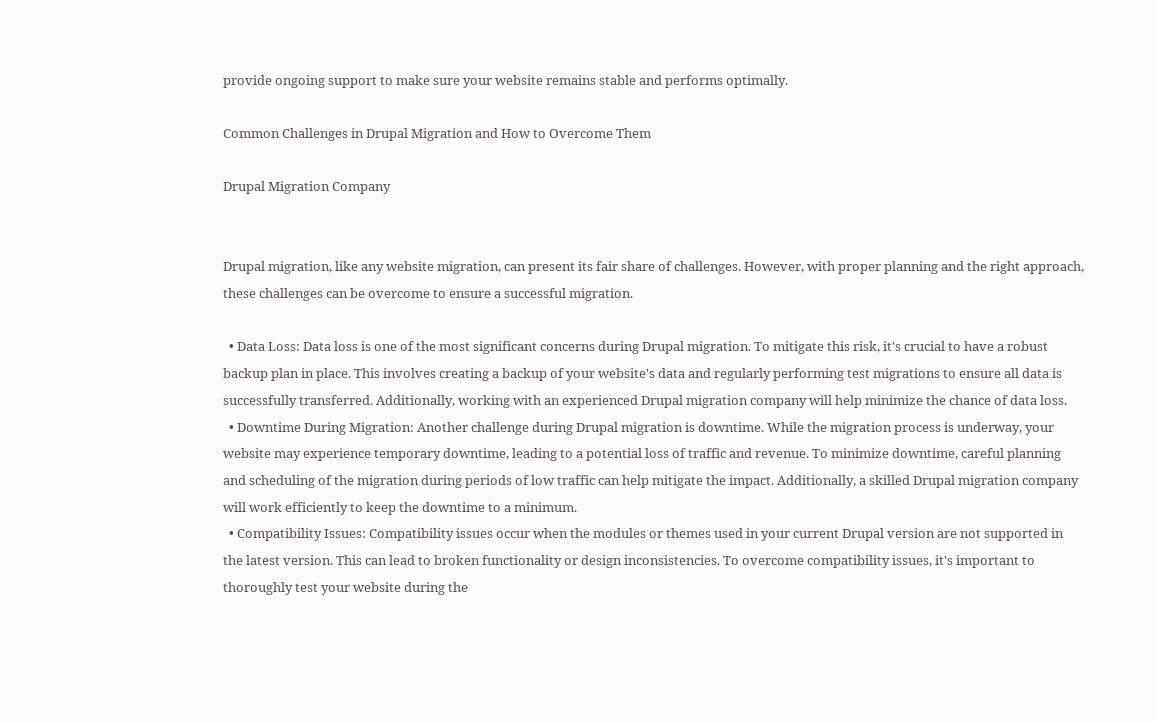provide ongoing support to make sure your website remains stable and performs optimally.

Common Challenges in Drupal Migration and How to Overcome Them

Drupal Migration Company


Drupal migration, like any website migration, can present its fair share of challenges. However, with proper planning and the right approach, these challenges can be overcome to ensure a successful migration.

  • Data Loss: Data loss is one of the most significant concerns during Drupal migration. To mitigate this risk, it's crucial to have a robust backup plan in place. This involves creating a backup of your website's data and regularly performing test migrations to ensure all data is successfully transferred. Additionally, working with an experienced Drupal migration company will help minimize the chance of data loss.
  • Downtime During Migration: Another challenge during Drupal migration is downtime. While the migration process is underway, your website may experience temporary downtime, leading to a potential loss of traffic and revenue. To minimize downtime, careful planning and scheduling of the migration during periods of low traffic can help mitigate the impact. Additionally, a skilled Drupal migration company will work efficiently to keep the downtime to a minimum.
  • Compatibility Issues: Compatibility issues occur when the modules or themes used in your current Drupal version are not supported in the latest version. This can lead to broken functionality or design inconsistencies. To overcome compatibility issues, it's important to thoroughly test your website during the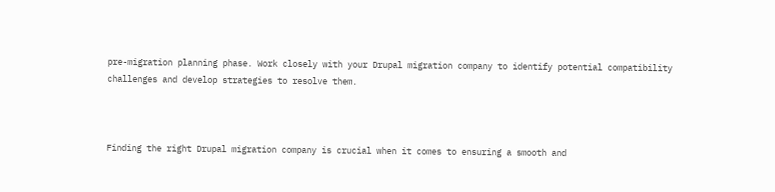pre-migration planning phase. Work closely with your Drupal migration company to identify potential compatibility challenges and develop strategies to resolve them.



Finding the right Drupal migration company is crucial when it comes to ensuring a smooth and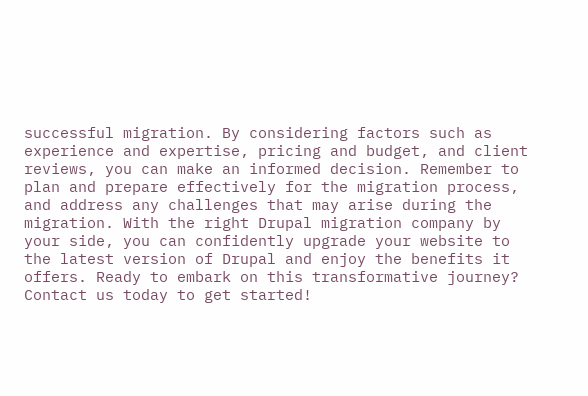successful migration. By considering factors such as experience and expertise, pricing and budget, and client reviews, you can make an informed decision. Remember to plan and prepare effectively for the migration process, and address any challenges that may arise during the migration. With the right Drupal migration company by your side, you can confidently upgrade your website to the latest version of Drupal and enjoy the benefits it offers. Ready to embark on this transformative journey? Contact us today to get started!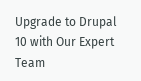Upgrade to Drupal 10 with Our Expert Team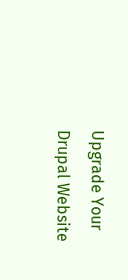Upgrade Your Drupal Website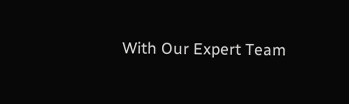With Our Expert Team